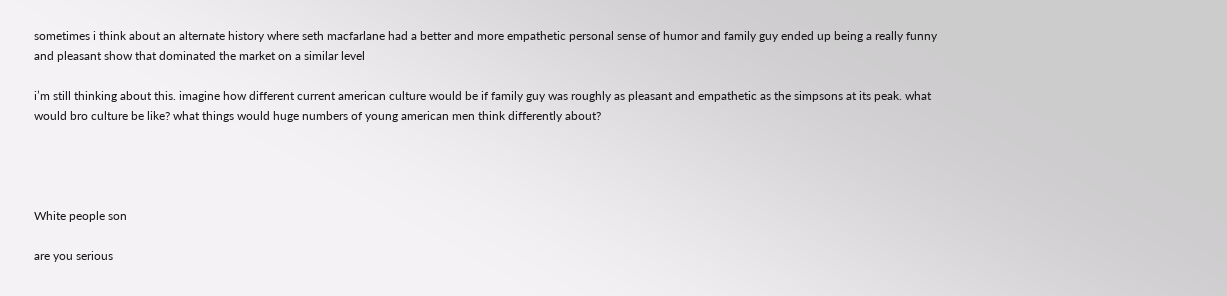sometimes i think about an alternate history where seth macfarlane had a better and more empathetic personal sense of humor and family guy ended up being a really funny and pleasant show that dominated the market on a similar level

i’m still thinking about this. imagine how different current american culture would be if family guy was roughly as pleasant and empathetic as the simpsons at its peak. what would bro culture be like? what things would huge numbers of young american men think differently about?




White people son

are you serious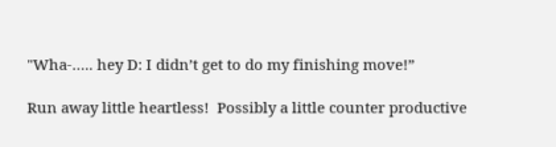"Wha-….. hey D: I didn’t get to do my finishing move!”

Run away little heartless!  Possibly a little counter productive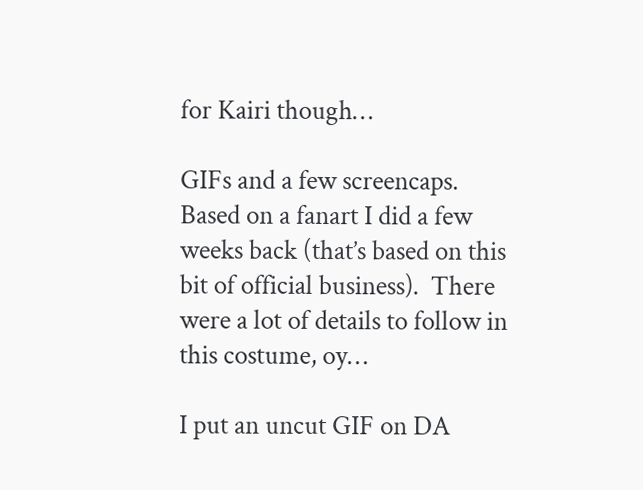for Kairi though…

GIFs and a few screencaps.  Based on a fanart I did a few weeks back (that’s based on this bit of official business).  There were a lot of details to follow in this costume, oy…

I put an uncut GIF on DA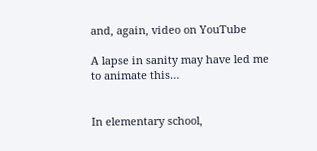and, again, video on YouTube

A lapse in sanity may have led me to animate this…


In elementary school,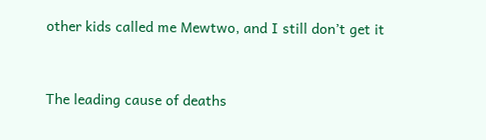other kids called me Mewtwo, and I still don’t get it


The leading cause of deaths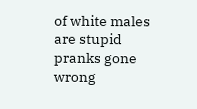of white males are stupid pranks gone wrong